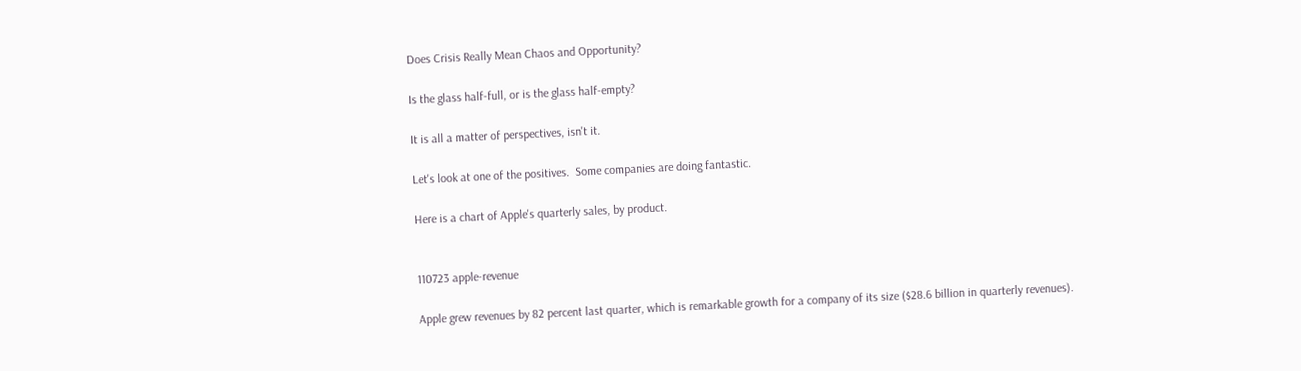Does Crisis Really Mean Chaos and Opportunity?

Is the glass half-full, or is the glass half-empty?

It is all a matter of perspectives, isn't it.

Let's look at one of the positives.  Some companies are doing fantastic.

Here is a chart of Apple's quarterly sales, by product.


110723 apple-revenue

Apple grew revenues by 82 percent last quarter, which is remarkable growth for a company of its size ($28.6 billion in quarterly revenues).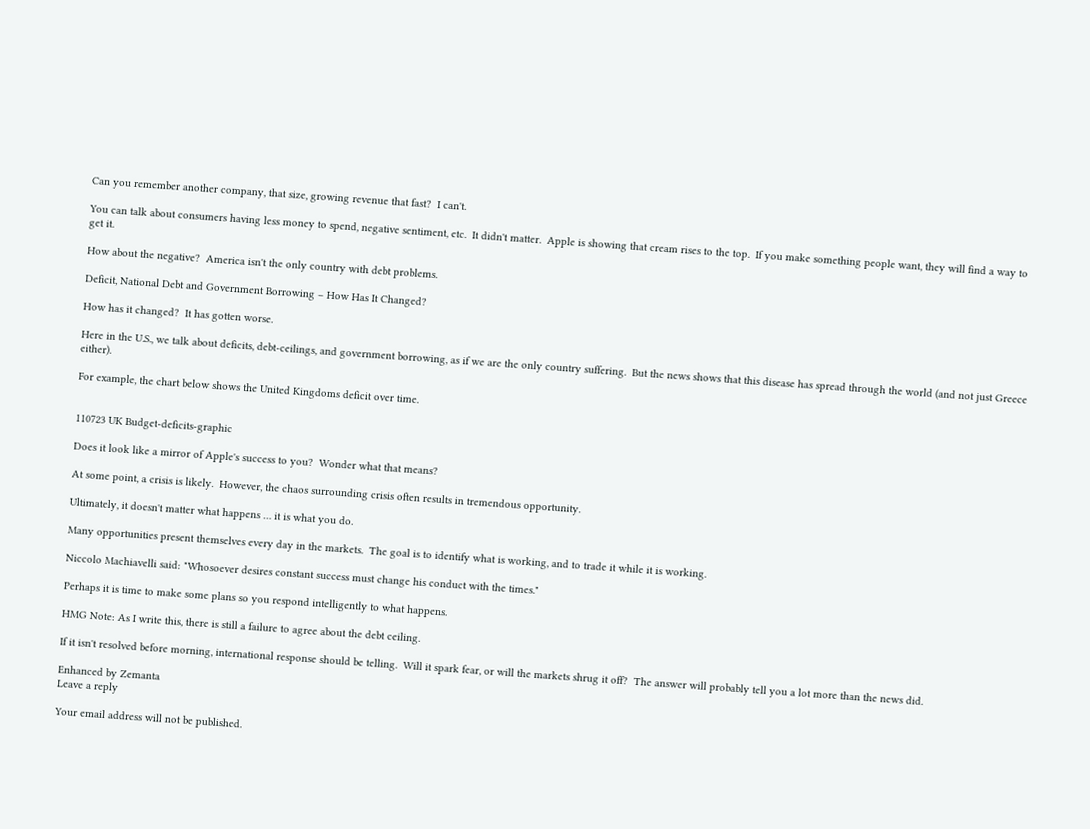Can you remember another company, that size, growing revenue that fast?  I can't.

You can talk about consumers having less money to spend, negative sentiment, etc.  It didn't matter.  Apple is showing that cream rises to the top.  If you make something people want, they will find a way to get it.

How about the negative?  America isn't the only country with debt problems.

Deficit, National Debt and Government Borrowing – How Has It Changed?

How has it changed?  It has gotten worse.

Here in the U.S., we talk about deficits, debt-ceilings, and government borrowing, as if we are the only country suffering.  But the news shows that this disease has spread through the world (and not just Greece either).

For example, the chart below shows the United Kingdoms deficit over time.


110723 UK Budget-deficits-graphic

Does it look like a mirror of Apple's success to you?  Wonder what that means?

At some point, a crisis is likely.  However, the chaos surrounding crisis often results in tremendous opportunity.

Ultimately, it doesn't matter what happens … it is what you do.

Many opportunities present themselves every day in the markets.  The goal is to identify what is working, and to trade it while it is working.

Niccolo Machiavelli said: "Whosoever desires constant success must change his conduct with the times."

Perhaps it is time to make some plans so you respond intelligently to what happens.

HMG Note: As I write this, there is still a failure to agree about the debt ceiling.

If it isn't resolved before morning, international response should be telling.  Will it spark fear, or will the markets shrug it off?  The answer will probably tell you a lot more than the news did.

Enhanced by Zemanta
Leave a reply

Your email address will not be published.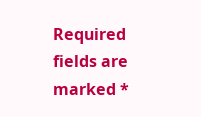Required fields are marked *